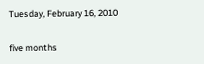Tuesday, February 16, 2010

five months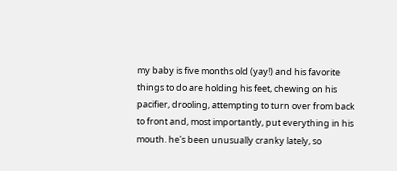my baby is five months old (yay!) and his favorite things to do are holding his feet, chewing on his pacifier, drooling, attempting to turn over from back to front and, most importantly, put everything in his mouth. he's been unusually cranky lately, so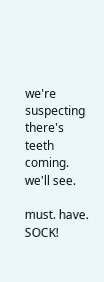we're suspecting there's teeth coming. we'll see.

must. have. SOCK!